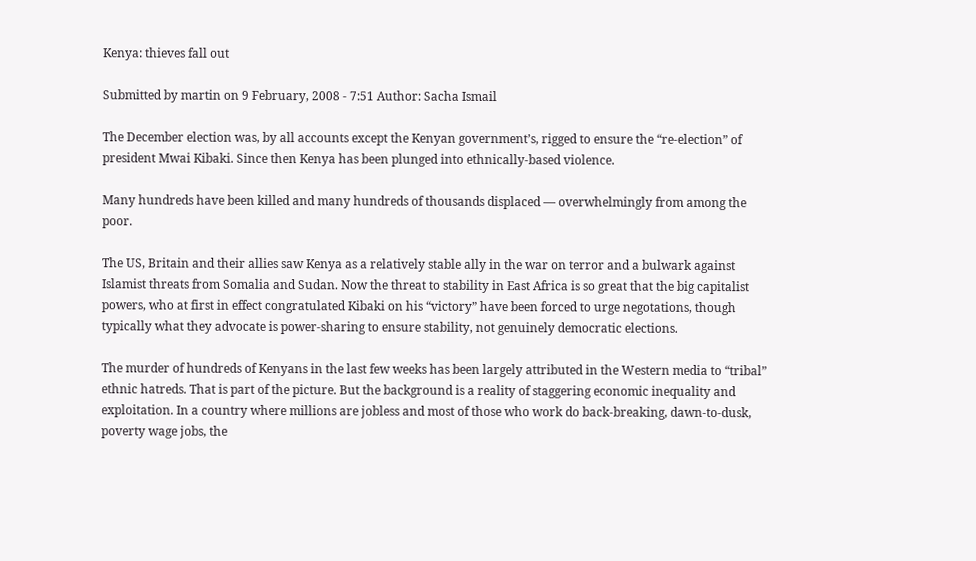Kenya: thieves fall out

Submitted by martin on 9 February, 2008 - 7:51 Author: Sacha Ismail

The December election was, by all accounts except the Kenyan government’s, rigged to ensure the “re-election” of president Mwai Kibaki. Since then Kenya has been plunged into ethnically-based violence.

Many hundreds have been killed and many hundreds of thousands displaced — overwhelmingly from among the poor.

The US, Britain and their allies saw Kenya as a relatively stable ally in the war on terror and a bulwark against Islamist threats from Somalia and Sudan. Now the threat to stability in East Africa is so great that the big capitalist powers, who at first in effect congratulated Kibaki on his “victory” have been forced to urge negotations, though typically what they advocate is power-sharing to ensure stability, not genuinely democratic elections.

The murder of hundreds of Kenyans in the last few weeks has been largely attributed in the Western media to “tribal” ethnic hatreds. That is part of the picture. But the background is a reality of staggering economic inequality and exploitation. In a country where millions are jobless and most of those who work do back-breaking, dawn-to-dusk, poverty wage jobs, the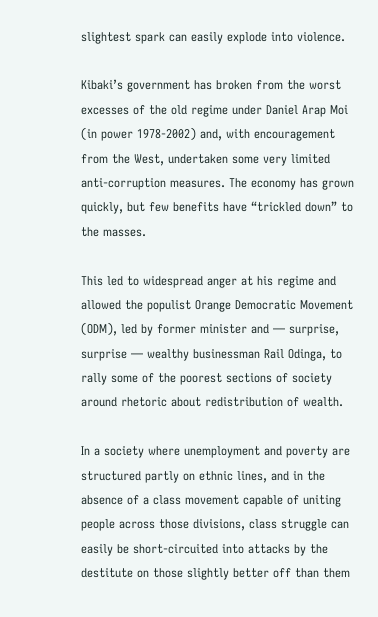slightest spark can easily explode into violence.

Kibaki’s government has broken from the worst excesses of the old regime under Daniel Arap Moi (in power 1978-2002) and, with encouragement from the West, undertaken some very limited anti-corruption measures. The economy has grown quickly, but few benefits have “trickled down” to the masses.

This led to widespread anger at his regime and allowed the populist Orange Democratic Movement (ODM), led by former minister and — surprise, surprise — wealthy businessman Rail Odinga, to rally some of the poorest sections of society around rhetoric about redistribution of wealth.

In a society where unemployment and poverty are structured partly on ethnic lines, and in the absence of a class movement capable of uniting people across those divisions, class struggle can easily be short-circuited into attacks by the destitute on those slightly better off than them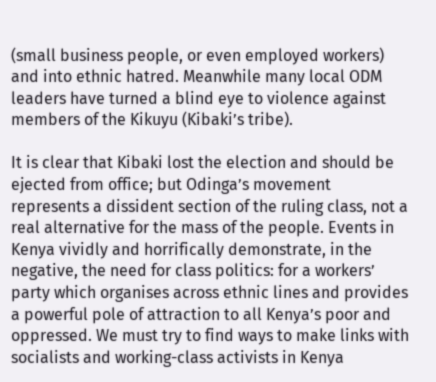(small business people, or even employed workers) and into ethnic hatred. Meanwhile many local ODM leaders have turned a blind eye to violence against members of the Kikuyu (Kibaki’s tribe).

It is clear that Kibaki lost the election and should be ejected from office; but Odinga’s movement represents a dissident section of the ruling class, not a real alternative for the mass of the people. Events in Kenya vividly and horrifically demonstrate, in the negative, the need for class politics: for a workers’ party which organises across ethnic lines and provides a powerful pole of attraction to all Kenya’s poor and oppressed. We must try to find ways to make links with socialists and working-class activists in Kenya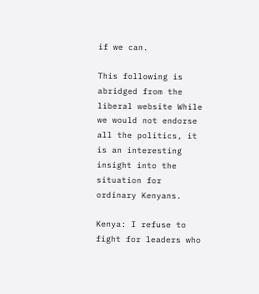if we can.

This following is abridged from the liberal website While we would not endorse all the politics, it is an interesting insight into the situation for ordinary Kenyans.

Kenya: I refuse to fight for leaders who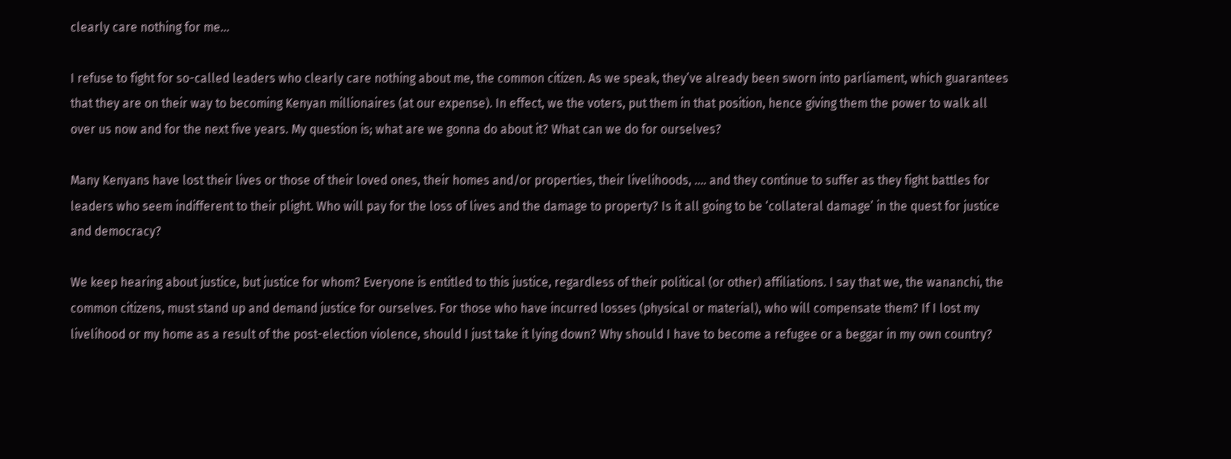clearly care nothing for me...

I refuse to fight for so-called leaders who clearly care nothing about me, the common citizen. As we speak, they’ve already been sworn into parliament, which guarantees that they are on their way to becoming Kenyan millionaires (at our expense). In effect, we the voters, put them in that position, hence giving them the power to walk all over us now and for the next five years. My question is; what are we gonna do about it? What can we do for ourselves?

Many Kenyans have lost their lives or those of their loved ones, their homes and/or properties, their livelihoods, .... and they continue to suffer as they fight battles for leaders who seem indifferent to their plight. Who will pay for the loss of lives and the damage to property? Is it all going to be ‘collateral damage’ in the quest for justice and democracy?

We keep hearing about justice, but justice for whom? Everyone is entitled to this justice, regardless of their political (or other) affiliations. I say that we, the wananchi, the common citizens, must stand up and demand justice for ourselves. For those who have incurred losses (physical or material), who will compensate them? If I lost my livelihood or my home as a result of the post-election violence, should I just take it lying down? Why should I have to become a refugee or a beggar in my own country?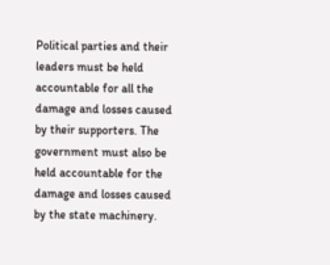Political parties and their leaders must be held accountable for all the damage and losses caused by their supporters. The government must also be held accountable for the damage and losses caused by the state machinery.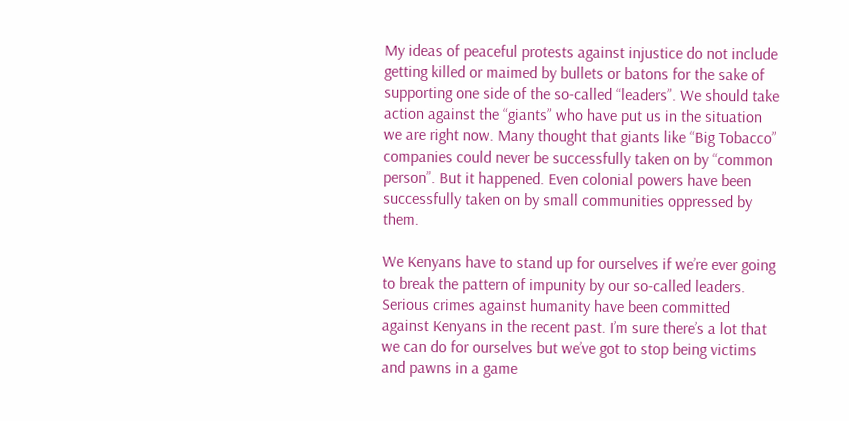My ideas of peaceful protests against injustice do not include getting killed or maimed by bullets or batons for the sake of supporting one side of the so-called “leaders”. We should take action against the “giants” who have put us in the situation we are right now. Many thought that giants like “Big Tobacco” companies could never be successfully taken on by “common person”. But it happened. Even colonial powers have been successfully taken on by small communities oppressed by them.

We Kenyans have to stand up for ourselves if we’re ever going to break the pattern of impunity by our so-called leaders. Serious crimes against humanity have been committed against Kenyans in the recent past. I’m sure there’s a lot that we can do for ourselves but we’ve got to stop being victims and pawns in a game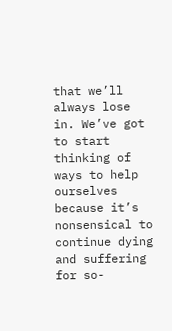that we’ll always lose in. We’ve got to start thinking of ways to help ourselves because it’s nonsensical to continue dying and suffering for so-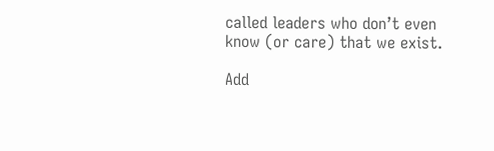called leaders who don’t even know (or care) that we exist.

Add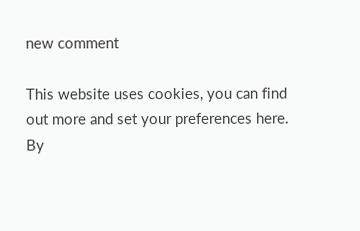new comment

This website uses cookies, you can find out more and set your preferences here.
By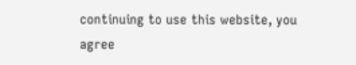continuing to use this website, you agree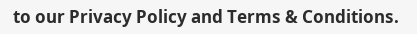to our Privacy Policy and Terms & Conditions.